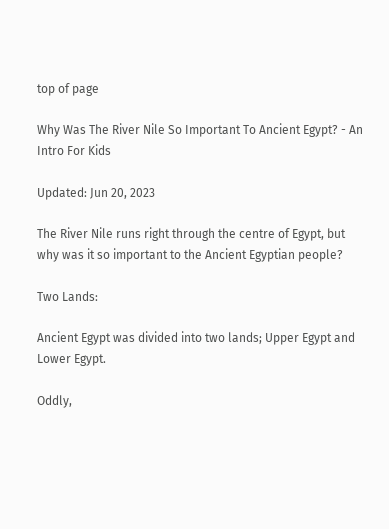top of page

Why Was The River Nile So Important To Ancient Egypt? - An Intro For Kids

Updated: Jun 20, 2023

The River Nile runs right through the centre of Egypt, but why was it so important to the Ancient Egyptian people?

Two Lands:

Ancient Egypt was divided into two lands; Upper Egypt and Lower Egypt.

Oddly,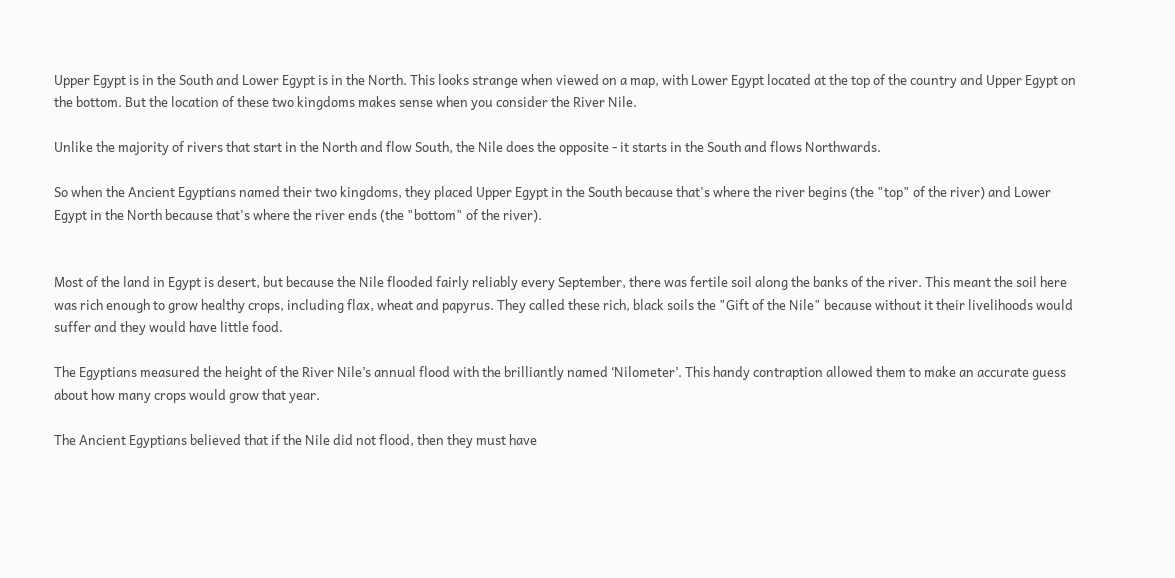Upper Egypt is in the South and Lower Egypt is in the North. This looks strange when viewed on a map, with Lower Egypt located at the top of the country and Upper Egypt on the bottom. But the location of these two kingdoms makes sense when you consider the River Nile.

Unlike the majority of rivers that start in the North and flow South, the Nile does the opposite - it starts in the South and flows Northwards.

So when the Ancient Egyptians named their two kingdoms, they placed Upper Egypt in the South because that's where the river begins (the "top" of the river) and Lower Egypt in the North because that's where the river ends (the "bottom" of the river).


Most of the land in Egypt is desert, but because the Nile flooded fairly reliably every September, there was fertile soil along the banks of the river. This meant the soil here was rich enough to grow healthy crops, including flax, wheat and papyrus. They called these rich, black soils the "Gift of the Nile" because without it their livelihoods would suffer and they would have little food.

The Egyptians measured the height of the River Nile’s annual flood with the brilliantly named ‘Nilometer’. This handy contraption allowed them to make an accurate guess about how many crops would grow that year.

The Ancient Egyptians believed that if the Nile did not flood, then they must have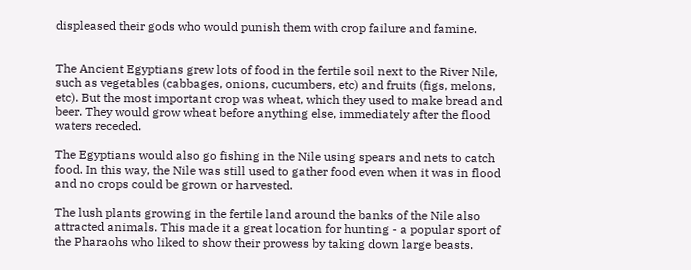displeased their gods who would punish them with crop failure and famine.


The Ancient Egyptians grew lots of food in the fertile soil next to the River Nile, such as vegetables (cabbages, onions, cucumbers, etc) and fruits (figs, melons, etc). But the most important crop was wheat, which they used to make bread and beer. They would grow wheat before anything else, immediately after the flood waters receded.

The Egyptians would also go fishing in the Nile using spears and nets to catch food. In this way, the Nile was still used to gather food even when it was in flood and no crops could be grown or harvested.

The lush plants growing in the fertile land around the banks of the Nile also attracted animals. This made it a great location for hunting - a popular sport of the Pharaohs who liked to show their prowess by taking down large beasts.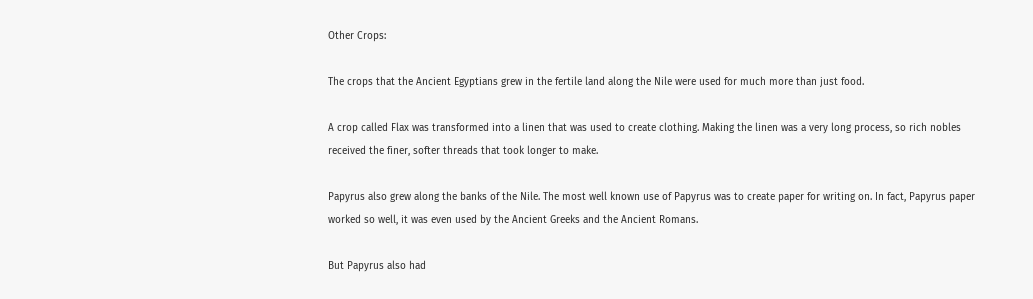Other Crops:

The crops that the Ancient Egyptians grew in the fertile land along the Nile were used for much more than just food.

A crop called Flax was transformed into a linen that was used to create clothing. Making the linen was a very long process, so rich nobles received the finer, softer threads that took longer to make.

Papyrus also grew along the banks of the Nile. The most well known use of Papyrus was to create paper for writing on. In fact, Papyrus paper worked so well, it was even used by the Ancient Greeks and the Ancient Romans.

But Papyrus also had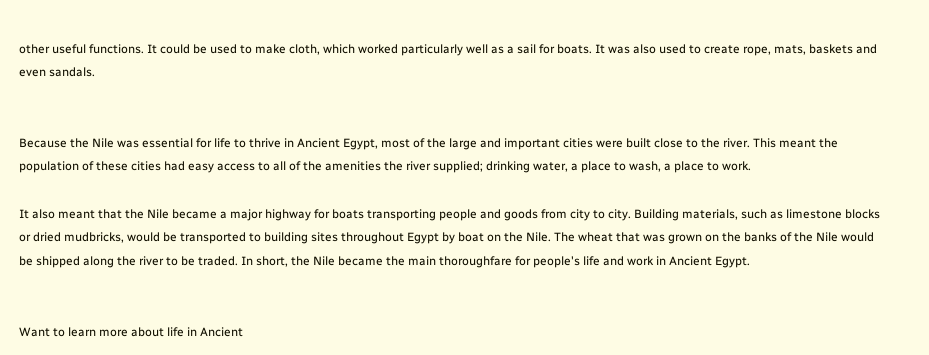other useful functions. It could be used to make cloth, which worked particularly well as a sail for boats. It was also used to create rope, mats, baskets and even sandals.


Because the Nile was essential for life to thrive in Ancient Egypt, most of the large and important cities were built close to the river. This meant the population of these cities had easy access to all of the amenities the river supplied; drinking water, a place to wash, a place to work.

It also meant that the Nile became a major highway for boats transporting people and goods from city to city. Building materials, such as limestone blocks or dried mudbricks, would be transported to building sites throughout Egypt by boat on the Nile. The wheat that was grown on the banks of the Nile would be shipped along the river to be traded. In short, the Nile became the main thoroughfare for people's life and work in Ancient Egypt.


Want to learn more about life in Ancient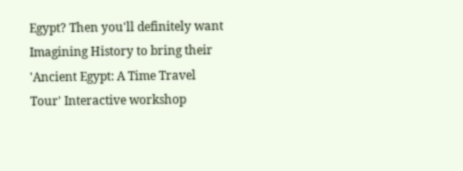Egypt? Then you'll definitely want Imagining History to bring their 'Ancient Egypt: A Time Travel Tour' Interactive workshop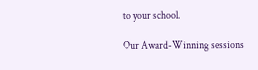to your school.

Our Award-Winning sessions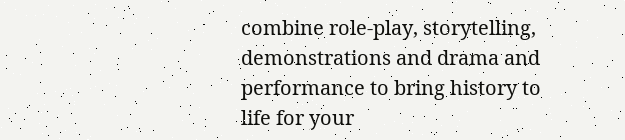combine role-play, storytelling, demonstrations and drama and performance to bring history to life for your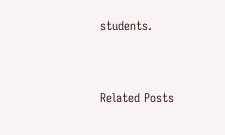students.


Related Posts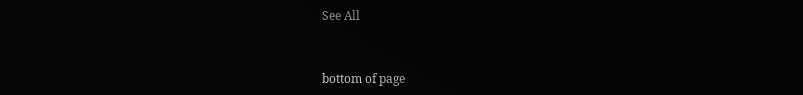See All


bottom of page